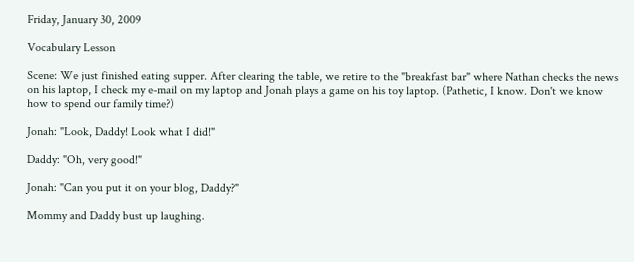Friday, January 30, 2009

Vocabulary Lesson

Scene: We just finished eating supper. After clearing the table, we retire to the "breakfast bar" where Nathan checks the news on his laptop, I check my e-mail on my laptop and Jonah plays a game on his toy laptop. (Pathetic, I know. Don't we know how to spend our family time?)

Jonah: "Look, Daddy! Look what I did!"

Daddy: "Oh, very good!"

Jonah: "Can you put it on your blog, Daddy?"

Mommy and Daddy bust up laughing.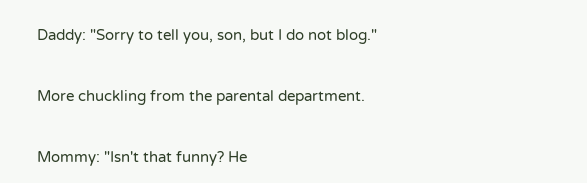Daddy: "Sorry to tell you, son, but I do not blog."

More chuckling from the parental department.

Mommy: "Isn't that funny? He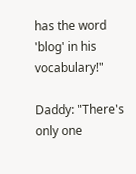has the word 'blog' in his vocabulary!"

Daddy: "There's only one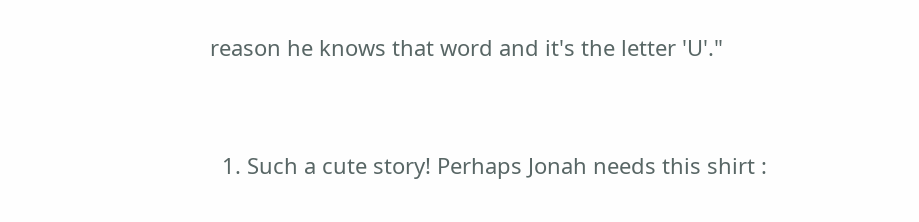reason he knows that word and it's the letter 'U'."


  1. Such a cute story! Perhaps Jonah needs this shirt :